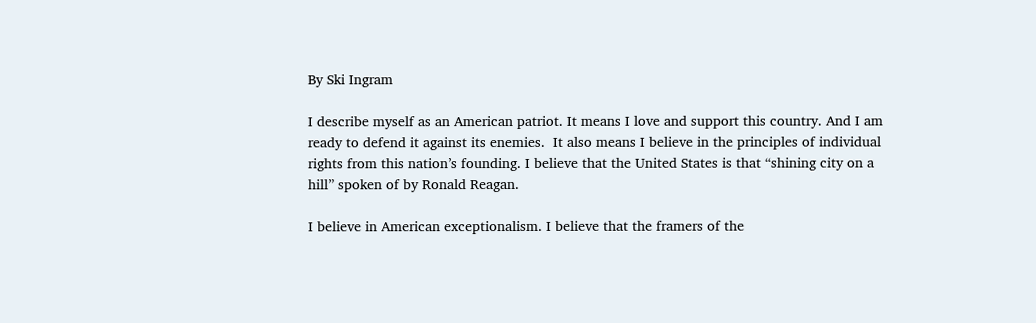By Ski Ingram

I describe myself as an American patriot. It means I love and support this country. And I am ready to defend it against its enemies.  It also means I believe in the principles of individual rights from this nation’s founding. I believe that the United States is that “shining city on a hill” spoken of by Ronald Reagan.

I believe in American exceptionalism. I believe that the framers of the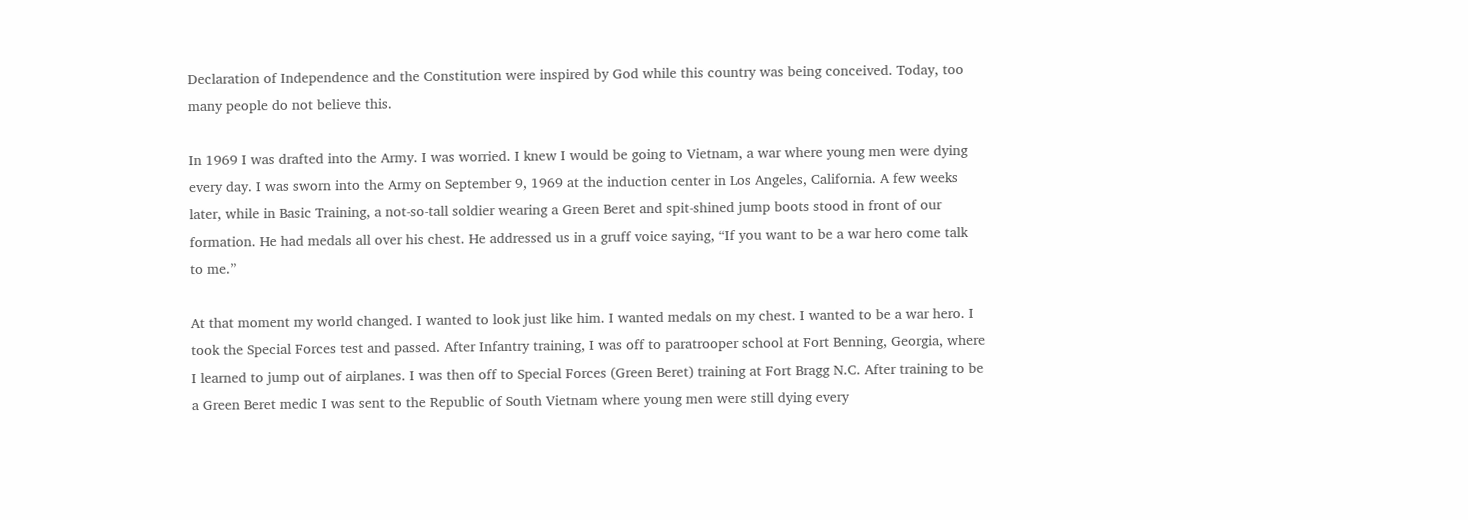Declaration of Independence and the Constitution were inspired by God while this country was being conceived. Today, too many people do not believe this.

In 1969 I was drafted into the Army. I was worried. I knew I would be going to Vietnam, a war where young men were dying every day. I was sworn into the Army on September 9, 1969 at the induction center in Los Angeles, California. A few weeks later, while in Basic Training, a not-so-tall soldier wearing a Green Beret and spit-shined jump boots stood in front of our formation. He had medals all over his chest. He addressed us in a gruff voice saying, “If you want to be a war hero come talk to me.”

At that moment my world changed. I wanted to look just like him. I wanted medals on my chest. I wanted to be a war hero. I took the Special Forces test and passed. After Infantry training, I was off to paratrooper school at Fort Benning, Georgia, where I learned to jump out of airplanes. I was then off to Special Forces (Green Beret) training at Fort Bragg N.C. After training to be a Green Beret medic I was sent to the Republic of South Vietnam where young men were still dying every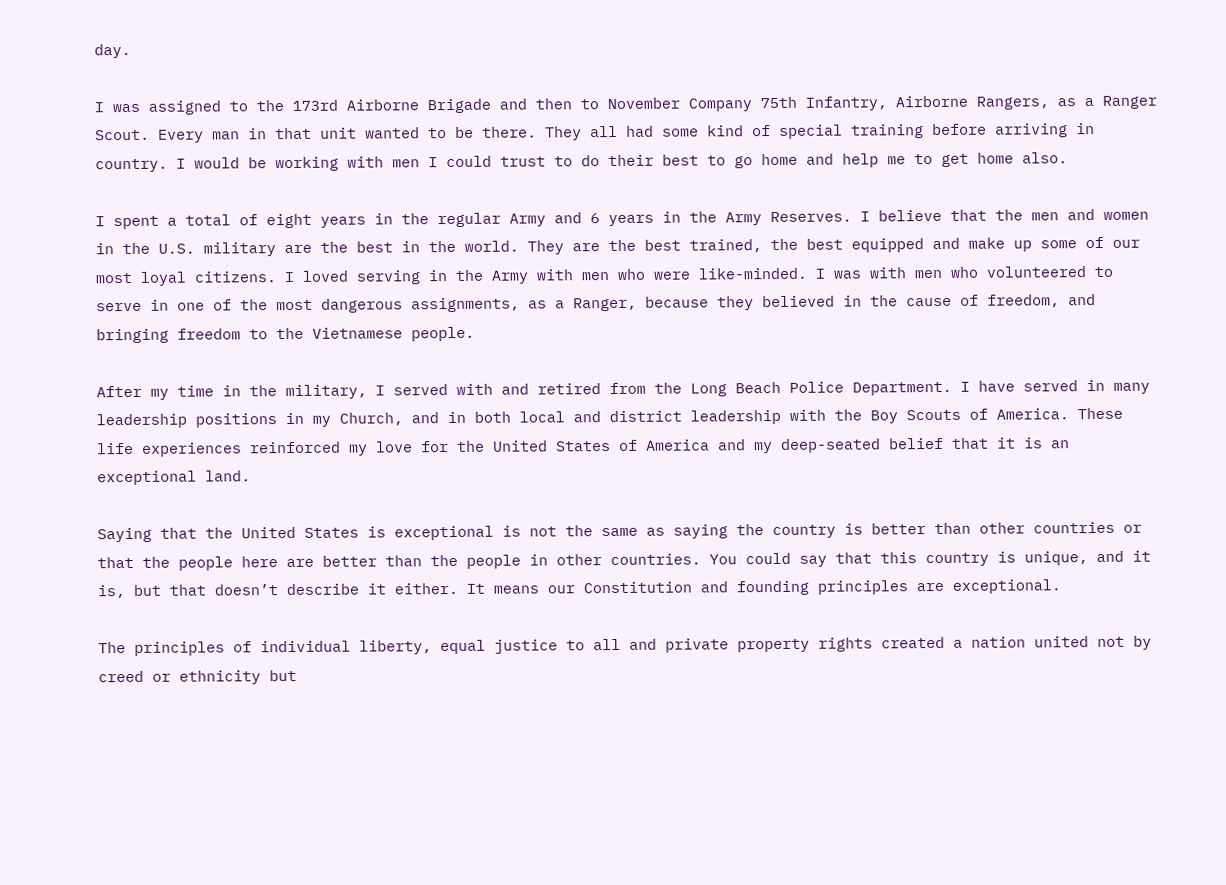day.

I was assigned to the 173rd Airborne Brigade and then to November Company 75th Infantry, Airborne Rangers, as a Ranger Scout. Every man in that unit wanted to be there. They all had some kind of special training before arriving in country. I would be working with men I could trust to do their best to go home and help me to get home also.

I spent a total of eight years in the regular Army and 6 years in the Army Reserves. I believe that the men and women in the U.S. military are the best in the world. They are the best trained, the best equipped and make up some of our most loyal citizens. I loved serving in the Army with men who were like-minded. I was with men who volunteered to serve in one of the most dangerous assignments, as a Ranger, because they believed in the cause of freedom, and bringing freedom to the Vietnamese people.

After my time in the military, I served with and retired from the Long Beach Police Department. I have served in many leadership positions in my Church, and in both local and district leadership with the Boy Scouts of America. These life experiences reinforced my love for the United States of America and my deep-seated belief that it is an exceptional land.

Saying that the United States is exceptional is not the same as saying the country is better than other countries or that the people here are better than the people in other countries. You could say that this country is unique, and it is, but that doesn’t describe it either. It means our Constitution and founding principles are exceptional.

The principles of individual liberty, equal justice to all and private property rights created a nation united not by creed or ethnicity but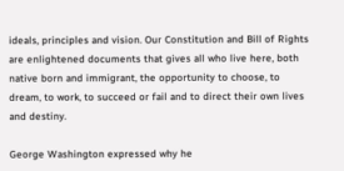ideals, principles and vision. Our Constitution and Bill of Rights are enlightened documents that gives all who live here, both native born and immigrant, the opportunity to choose, to dream, to work, to succeed or fail and to direct their own lives and destiny.

George Washington expressed why he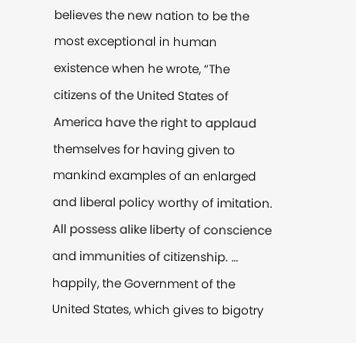believes the new nation to be the most exceptional in human existence when he wrote, “The citizens of the United States of America have the right to applaud themselves for having given to mankind examples of an enlarged and liberal policy worthy of imitation. All possess alike liberty of conscience and immunities of citizenship. … happily, the Government of the United States, which gives to bigotry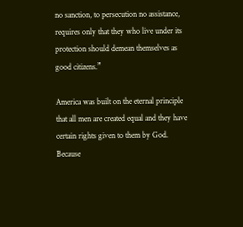no sanction, to persecution no assistance, requires only that they who live under its protection should demean themselves as good citizens.”

America was built on the eternal principle that all men are created equal and they have certain rights given to them by God. Because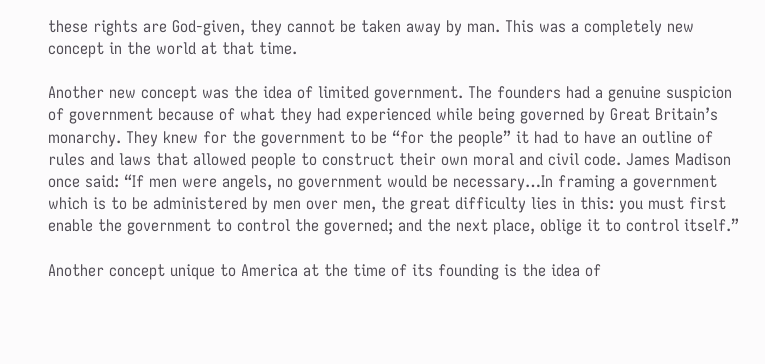these rights are God-given, they cannot be taken away by man. This was a completely new concept in the world at that time.

Another new concept was the idea of limited government. The founders had a genuine suspicion of government because of what they had experienced while being governed by Great Britain’s monarchy. They knew for the government to be “for the people” it had to have an outline of rules and laws that allowed people to construct their own moral and civil code. James Madison once said: “If men were angels, no government would be necessary…In framing a government which is to be administered by men over men, the great difficulty lies in this: you must first enable the government to control the governed; and the next place, oblige it to control itself.”

Another concept unique to America at the time of its founding is the idea of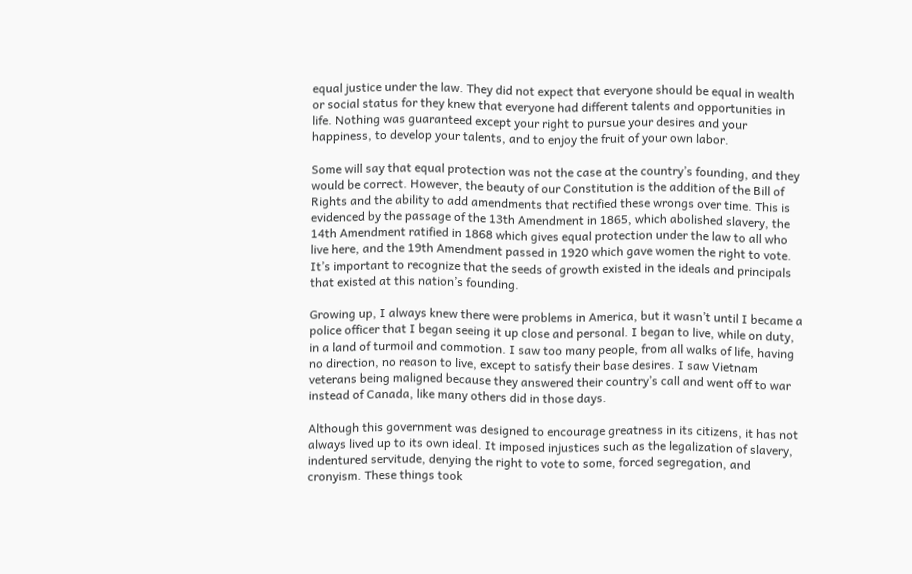equal justice under the law. They did not expect that everyone should be equal in wealth or social status for they knew that everyone had different talents and opportunities in life. Nothing was guaranteed except your right to pursue your desires and your happiness, to develop your talents, and to enjoy the fruit of your own labor.

Some will say that equal protection was not the case at the country’s founding, and they would be correct. However, the beauty of our Constitution is the addition of the Bill of Rights and the ability to add amendments that rectified these wrongs over time. This is evidenced by the passage of the 13th Amendment in 1865, which abolished slavery, the 14th Amendment ratified in 1868 which gives equal protection under the law to all who live here, and the 19th Amendment passed in 1920 which gave women the right to vote. It’s important to recognize that the seeds of growth existed in the ideals and principals that existed at this nation’s founding.

Growing up, I always knew there were problems in America, but it wasn’t until I became a police officer that I began seeing it up close and personal. I began to live, while on duty, in a land of turmoil and commotion. I saw too many people, from all walks of life, having no direction, no reason to live, except to satisfy their base desires. I saw Vietnam veterans being maligned because they answered their country’s call and went off to war instead of Canada, like many others did in those days.

Although this government was designed to encourage greatness in its citizens, it has not always lived up to its own ideal. It imposed injustices such as the legalization of slavery, indentured servitude, denying the right to vote to some, forced segregation, and cronyism. These things took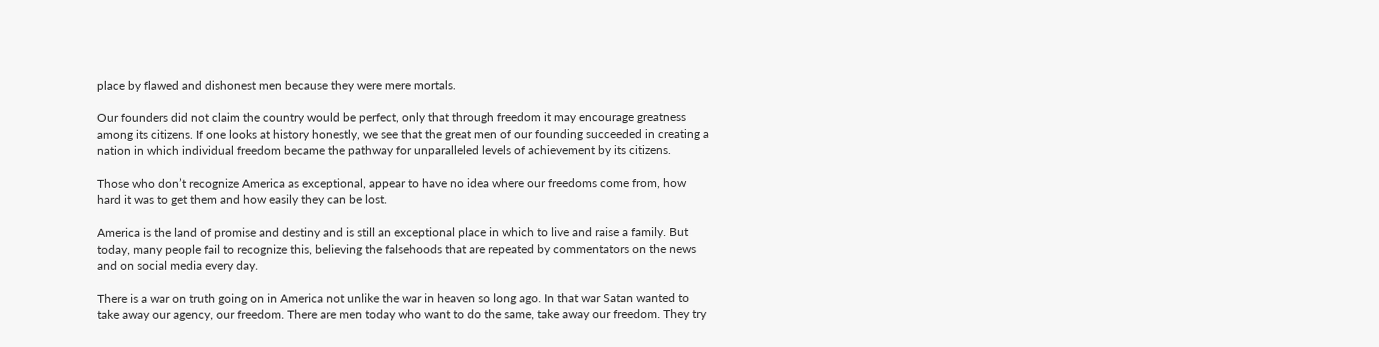place by flawed and dishonest men because they were mere mortals.

Our founders did not claim the country would be perfect, only that through freedom it may encourage greatness among its citizens. If one looks at history honestly, we see that the great men of our founding succeeded in creating a nation in which individual freedom became the pathway for unparalleled levels of achievement by its citizens.

Those who don’t recognize America as exceptional, appear to have no idea where our freedoms come from, how hard it was to get them and how easily they can be lost.

America is the land of promise and destiny and is still an exceptional place in which to live and raise a family. But today, many people fail to recognize this, believing the falsehoods that are repeated by commentators on the news and on social media every day.

There is a war on truth going on in America not unlike the war in heaven so long ago. In that war Satan wanted to take away our agency, our freedom. There are men today who want to do the same, take away our freedom. They try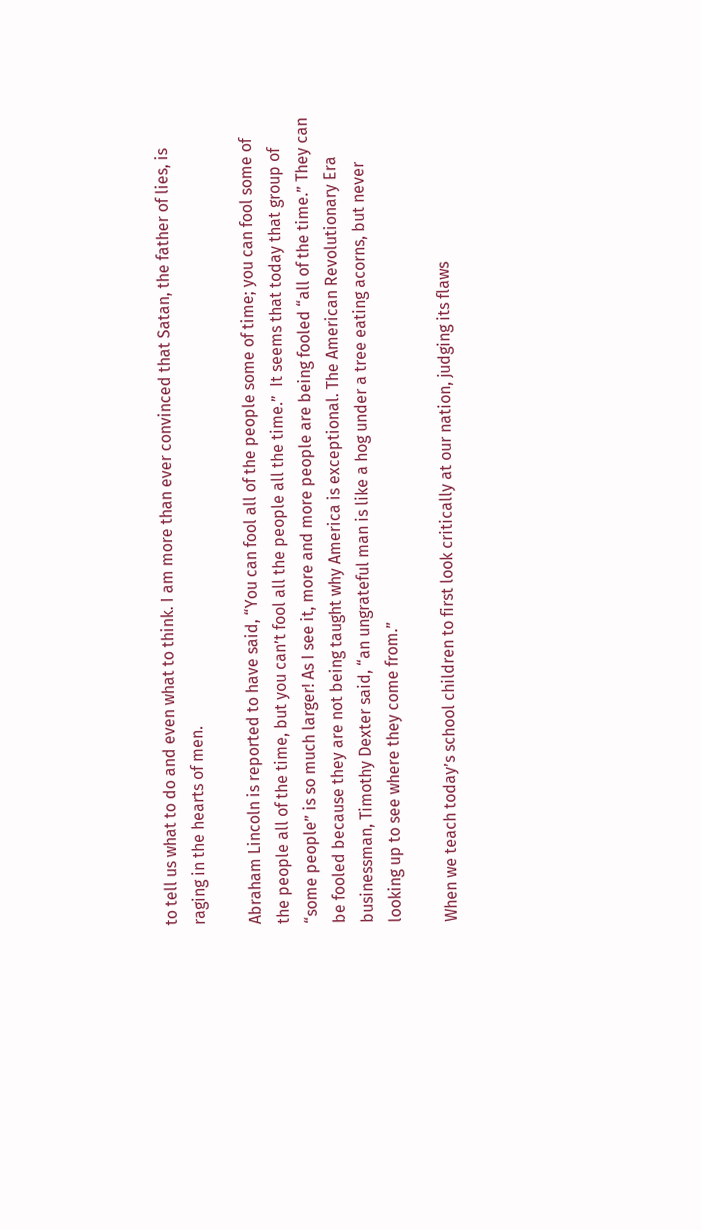to tell us what to do and even what to think. I am more than ever convinced that Satan, the father of lies, is raging in the hearts of men.

Abraham Lincoln is reported to have said, “You can fool all of the people some of time; you can fool some of the people all of the time, but you can’t fool all the people all the time.”  It seems that today that group of “some people” is so much larger! As I see it, more and more people are being fooled “all of the time.” They can be fooled because they are not being taught why America is exceptional. The American Revolutionary Era businessman, Timothy Dexter said, “an ungrateful man is like a hog under a tree eating acorns, but never looking up to see where they come from.”

When we teach today’s school children to first look critically at our nation, judging its flaws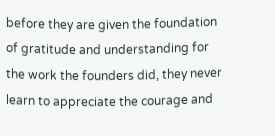before they are given the foundation of gratitude and understanding for the work the founders did, they never learn to appreciate the courage and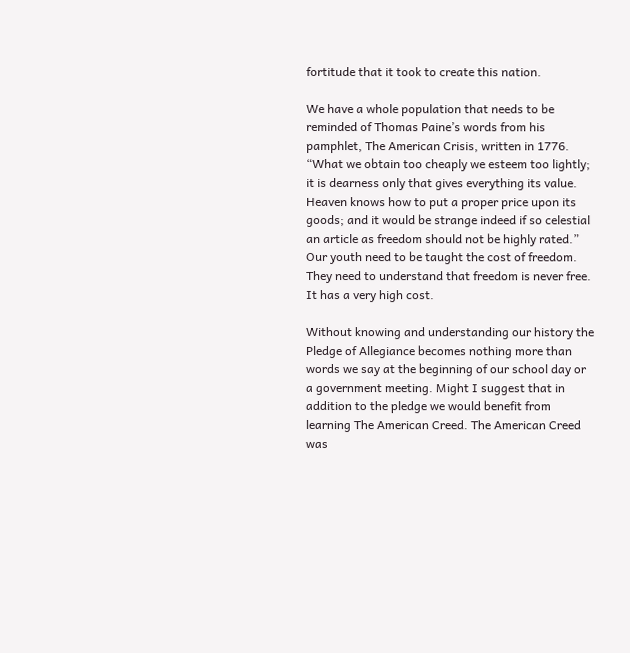fortitude that it took to create this nation.

We have a whole population that needs to be reminded of Thomas Paine’s words from his pamphlet, The American Crisis, written in 1776. “What we obtain too cheaply we esteem too lightly; it is dearness only that gives everything its value. Heaven knows how to put a proper price upon its goods; and it would be strange indeed if so celestial an article as freedom should not be highly rated.” Our youth need to be taught the cost of freedom. They need to understand that freedom is never free. It has a very high cost.

Without knowing and understanding our history the Pledge of Allegiance becomes nothing more than words we say at the beginning of our school day or a government meeting. Might I suggest that in addition to the pledge we would benefit from learning The American Creed. The American Creed was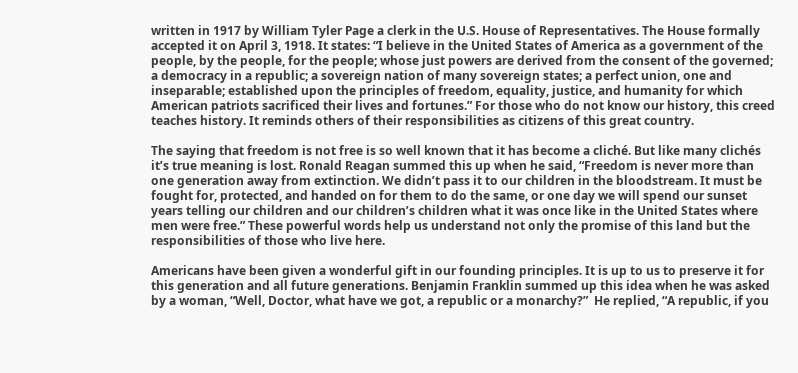written in 1917 by William Tyler Page a clerk in the U.S. House of Representatives. The House formally accepted it on April 3, 1918. It states: “I believe in the United States of America as a government of the people, by the people, for the people; whose just powers are derived from the consent of the governed; a democracy in a republic; a sovereign nation of many sovereign states; a perfect union, one and inseparable; established upon the principles of freedom, equality, justice, and humanity for which American patriots sacrificed their lives and fortunes.” For those who do not know our history, this creed teaches history. It reminds others of their responsibilities as citizens of this great country.

The saying that freedom is not free is so well known that it has become a cliché. But like many clichés it’s true meaning is lost. Ronald Reagan summed this up when he said, “Freedom is never more than one generation away from extinction. We didn’t pass it to our children in the bloodstream. It must be fought for, protected, and handed on for them to do the same, or one day we will spend our sunset years telling our children and our children’s children what it was once like in the United States where men were free.” These powerful words help us understand not only the promise of this land but the responsibilities of those who live here.

Americans have been given a wonderful gift in our founding principles. It is up to us to preserve it for this generation and all future generations. Benjamin Franklin summed up this idea when he was asked by a woman, “Well, Doctor, what have we got, a republic or a monarchy?”  He replied, “A republic, if you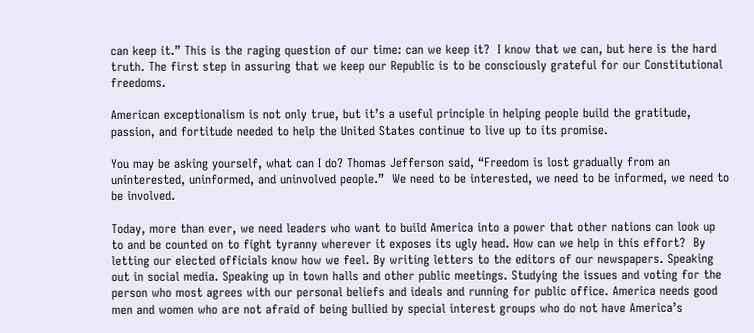can keep it.” This is the raging question of our time: can we keep it?  I know that we can, but here is the hard truth. The first step in assuring that we keep our Republic is to be consciously grateful for our Constitutional freedoms.

American exceptionalism is not only true, but it’s a useful principle in helping people build the gratitude, passion, and fortitude needed to help the United States continue to live up to its promise.

You may be asking yourself, what can I do? Thomas Jefferson said, “Freedom is lost gradually from an uninterested, uninformed, and uninvolved people.”  We need to be interested, we need to be informed, we need to be involved.

Today, more than ever, we need leaders who want to build America into a power that other nations can look up to and be counted on to fight tyranny wherever it exposes its ugly head. How can we help in this effort?  By letting our elected officials know how we feel. By writing letters to the editors of our newspapers. Speaking out in social media. Speaking up in town halls and other public meetings. Studying the issues and voting for the person who most agrees with our personal beliefs and ideals and running for public office. America needs good men and women who are not afraid of being bullied by special interest groups who do not have America’s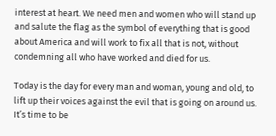interest at heart. We need men and women who will stand up and salute the flag as the symbol of everything that is good about America and will work to fix all that is not, without condemning all who have worked and died for us.

Today is the day for every man and woman, young and old, to lift up their voices against the evil that is going on around us. It’s time to be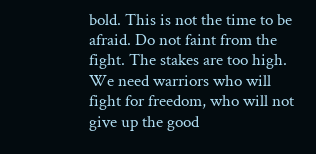bold. This is not the time to be afraid. Do not faint from the fight. The stakes are too high. We need warriors who will fight for freedom, who will not give up the good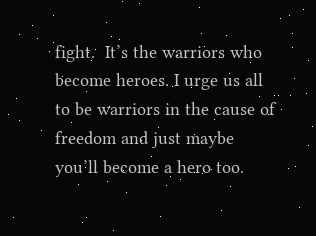fight.  It’s the warriors who become heroes. I urge us all to be warriors in the cause of freedom and just maybe you’ll become a hero too.